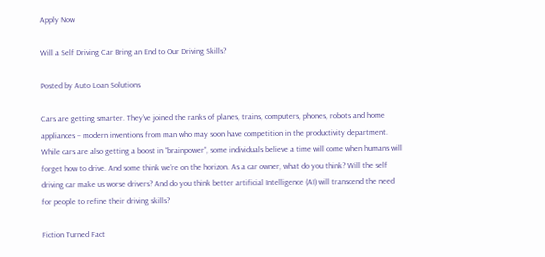Apply Now

Will a Self Driving Car Bring an End to Our Driving Skills?

Posted by Auto Loan Solutions

Cars are getting smarter. They’ve joined the ranks of planes, trains, computers, phones, robots and home appliances – modern inventions from man who may soon have competition in the productivity department. While cars are also getting a boost in “brainpower”, some individuals believe a time will come when humans will forget how to drive. And some think we’re on the horizon. As a car owner, what do you think? Will the self driving car make us worse drivers? And do you think better artificial Intelligence (AI) will transcend the need for people to refine their driving skills?

Fiction Turned Fact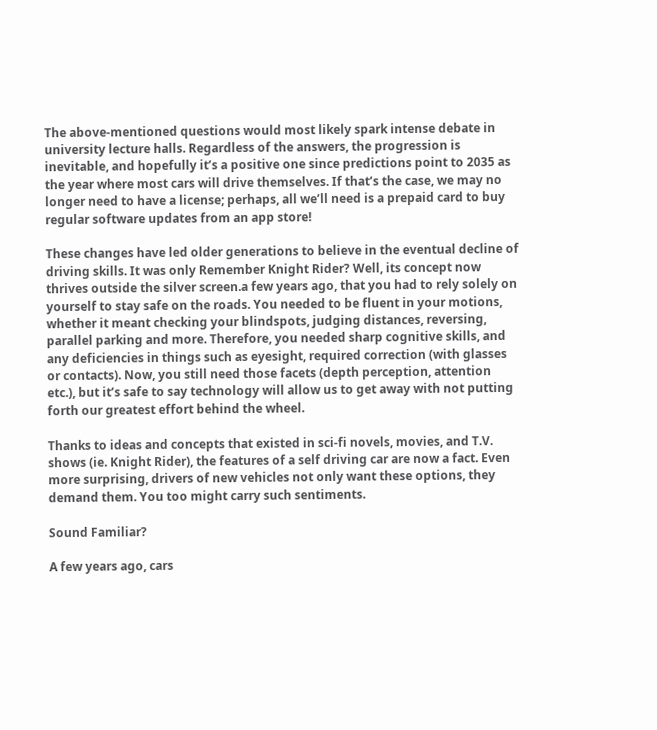The above-mentioned questions would most likely spark intense debate in university lecture halls. Regardless of the answers, the progression is inevitable, and hopefully it’s a positive one since predictions point to 2035 as the year where most cars will drive themselves. If that’s the case, we may no longer need to have a license; perhaps, all we’ll need is a prepaid card to buy regular software updates from an app store!

These changes have led older generations to believe in the eventual decline of driving skills. It was only Remember Knight Rider? Well, its concept now thrives outside the silver screen.a few years ago, that you had to rely solely on yourself to stay safe on the roads. You needed to be fluent in your motions, whether it meant checking your blindspots, judging distances, reversing, parallel parking and more. Therefore, you needed sharp cognitive skills, and any deficiencies in things such as eyesight, required correction (with glasses or contacts). Now, you still need those facets (depth perception, attention etc.), but it’s safe to say technology will allow us to get away with not putting forth our greatest effort behind the wheel.

Thanks to ideas and concepts that existed in sci-fi novels, movies, and T.V. shows (ie. Knight Rider), the features of a self driving car are now a fact. Even more surprising, drivers of new vehicles not only want these options, they demand them. You too might carry such sentiments.

Sound Familiar?

A few years ago, cars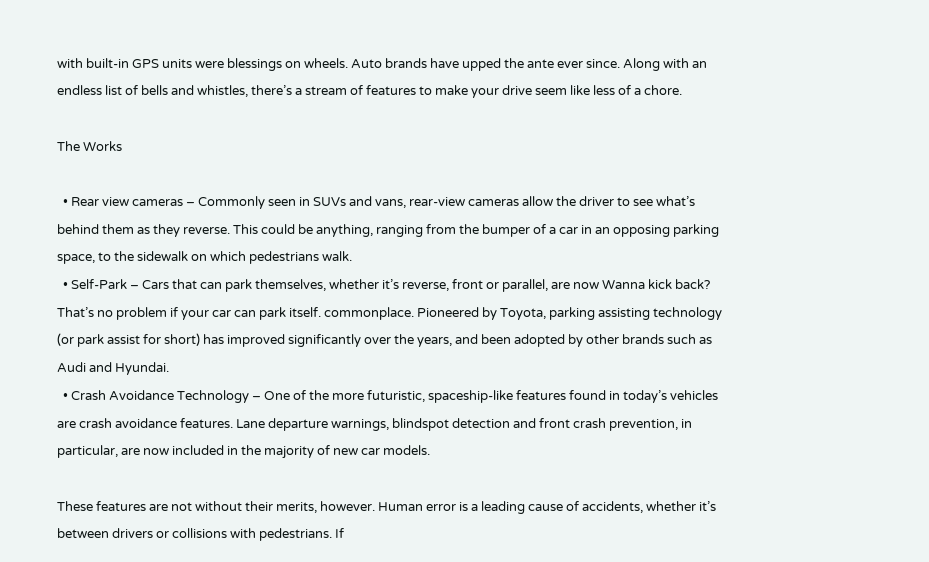with built-in GPS units were blessings on wheels. Auto brands have upped the ante ever since. Along with an endless list of bells and whistles, there’s a stream of features to make your drive seem like less of a chore.

The Works

  • Rear view cameras – Commonly seen in SUVs and vans, rear-view cameras allow the driver to see what’s behind them as they reverse. This could be anything, ranging from the bumper of a car in an opposing parking space, to the sidewalk on which pedestrians walk.
  • Self-Park – Cars that can park themselves, whether it’s reverse, front or parallel, are now Wanna kick back? That’s no problem if your car can park itself. commonplace. Pioneered by Toyota, parking assisting technology (or park assist for short) has improved significantly over the years, and been adopted by other brands such as Audi and Hyundai.
  • Crash Avoidance Technology – One of the more futuristic, spaceship-like features found in today’s vehicles are crash avoidance features. Lane departure warnings, blindspot detection and front crash prevention, in particular, are now included in the majority of new car models.

These features are not without their merits, however. Human error is a leading cause of accidents, whether it’s between drivers or collisions with pedestrians. If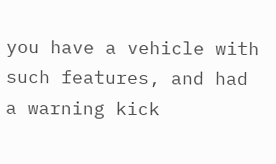you have a vehicle with such features, and had a warning kick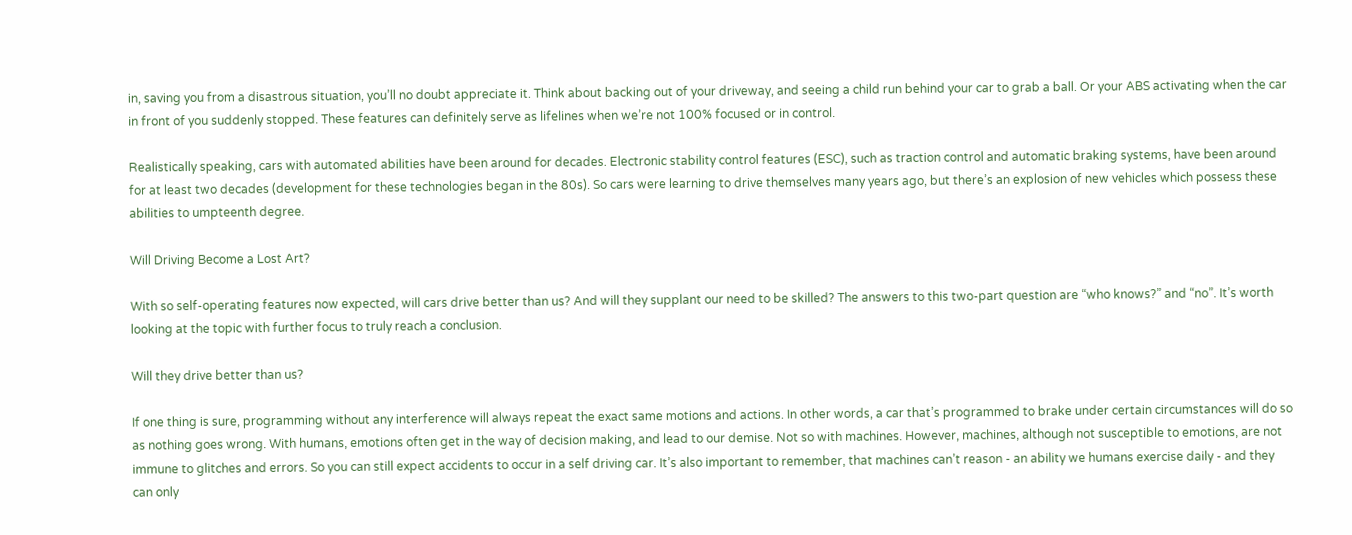in, saving you from a disastrous situation, you’ll no doubt appreciate it. Think about backing out of your driveway, and seeing a child run behind your car to grab a ball. Or your ABS activating when the car in front of you suddenly stopped. These features can definitely serve as lifelines when we’re not 100% focused or in control.

Realistically speaking, cars with automated abilities have been around for decades. Electronic stability control features (ESC), such as traction control and automatic braking systems, have been around for at least two decades (development for these technologies began in the 80s). So cars were learning to drive themselves many years ago, but there’s an explosion of new vehicles which possess these abilities to umpteenth degree.

Will Driving Become a Lost Art?

With so self-operating features now expected, will cars drive better than us? And will they supplant our need to be skilled? The answers to this two-part question are “who knows?” and “no”. It’s worth looking at the topic with further focus to truly reach a conclusion.

Will they drive better than us?

If one thing is sure, programming without any interference will always repeat the exact same motions and actions. In other words, a car that’s programmed to brake under certain circumstances will do so as nothing goes wrong. With humans, emotions often get in the way of decision making, and lead to our demise. Not so with machines. However, machines, although not susceptible to emotions, are not immune to glitches and errors. So you can still expect accidents to occur in a self driving car. It’s also important to remember, that machines can’t reason - an ability we humans exercise daily - and they can only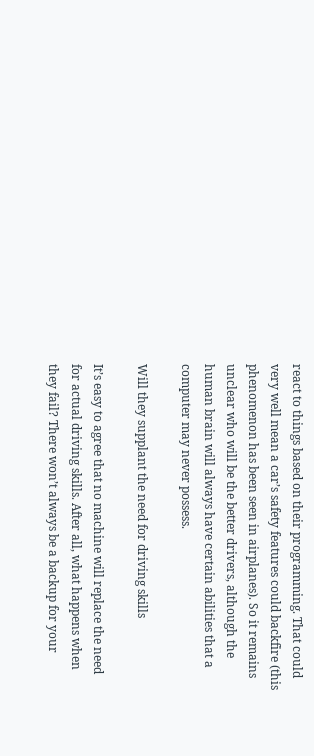react to things based on their programming. That could very well mean a car’s safety features could backfire (this phenomenon has been seen in airplanes). So it remains unclear who will be the better drivers, although the human brain will always have certain abilities that a computer may never possess.

Will they supplant the need for driving skills

It’s easy to agree that no machine will replace the need for actual driving skills. After all, what happens when they fail? There won’t always be a backup for your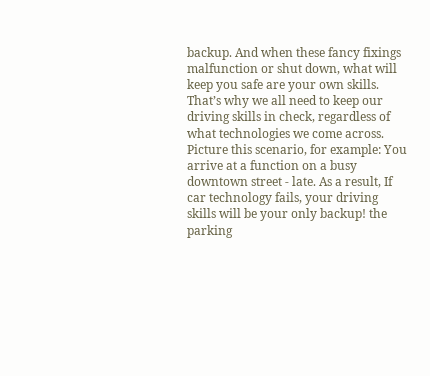backup. And when these fancy fixings malfunction or shut down, what will keep you safe are your own skills. That’s why we all need to keep our driving skills in check, regardless of what technologies we come across. Picture this scenario, for example: You arrive at a function on a busy downtown street - late. As a result, If car technology fails, your driving skills will be your only backup! the parking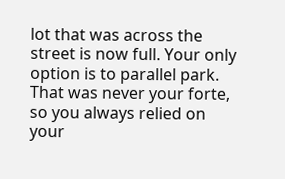lot that was across the street is now full. Your only option is to parallel park. That was never your forte, so you always relied on your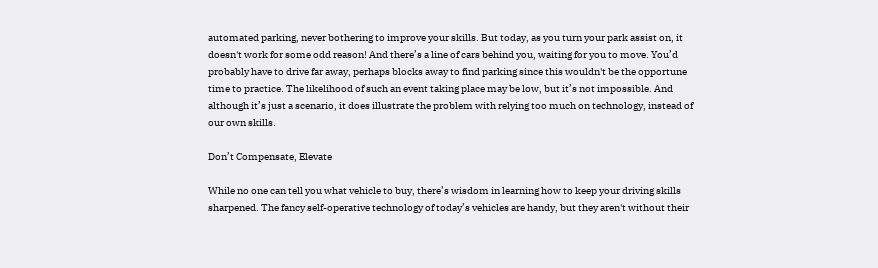automated parking, never bothering to improve your skills. But today, as you turn your park assist on, it doesn't work for some odd reason! And there’s a line of cars behind you, waiting for you to move. You’d probably have to drive far away, perhaps blocks away to find parking since this wouldn't be the opportune time to practice. The likelihood of such an event taking place may be low, but it’s not impossible. And although it’s just a scenario, it does illustrate the problem with relying too much on technology, instead of our own skills.

Don’t Compensate, Elevate

While no one can tell you what vehicle to buy, there’s wisdom in learning how to keep your driving skills sharpened. The fancy self-operative technology of today’s vehicles are handy, but they aren't without their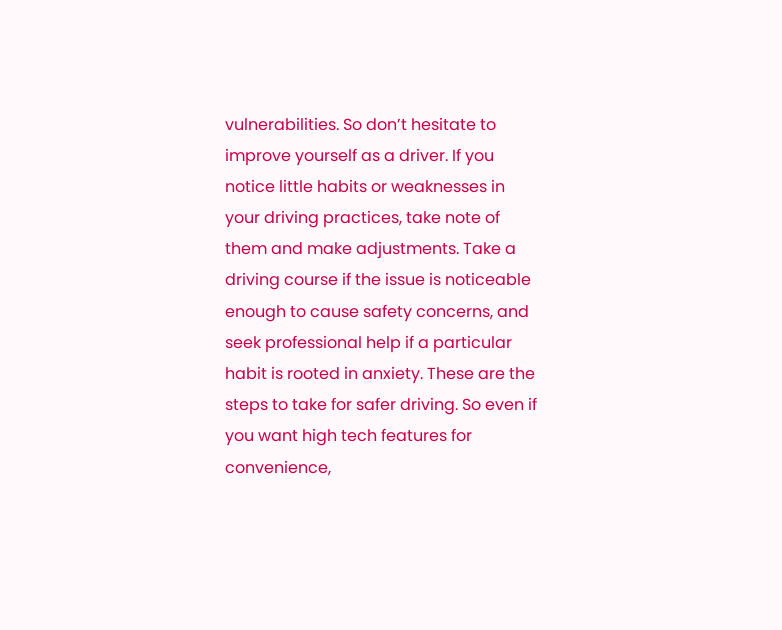vulnerabilities. So don’t hesitate to improve yourself as a driver. If you notice little habits or weaknesses in your driving practices, take note of them and make adjustments. Take a driving course if the issue is noticeable enough to cause safety concerns, and seek professional help if a particular habit is rooted in anxiety. These are the steps to take for safer driving. So even if you want high tech features for convenience,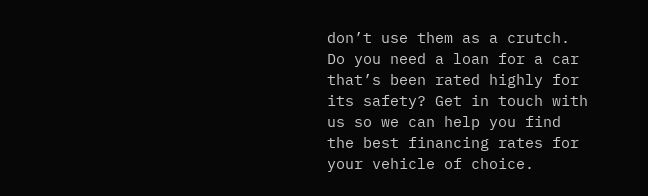don’t use them as a crutch. Do you need a loan for a car that’s been rated highly for its safety? Get in touch with us so we can help you find the best financing rates for your vehicle of choice.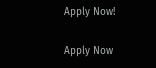Apply Now!

Apply Now